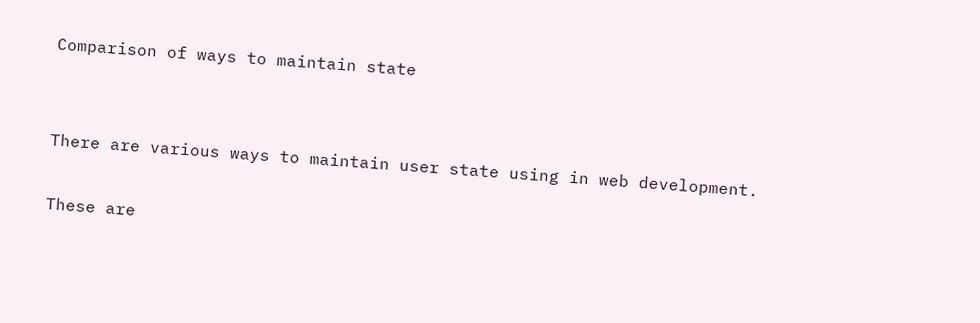Comparison of ways to maintain state


There are various ways to maintain user state using in web development.

These are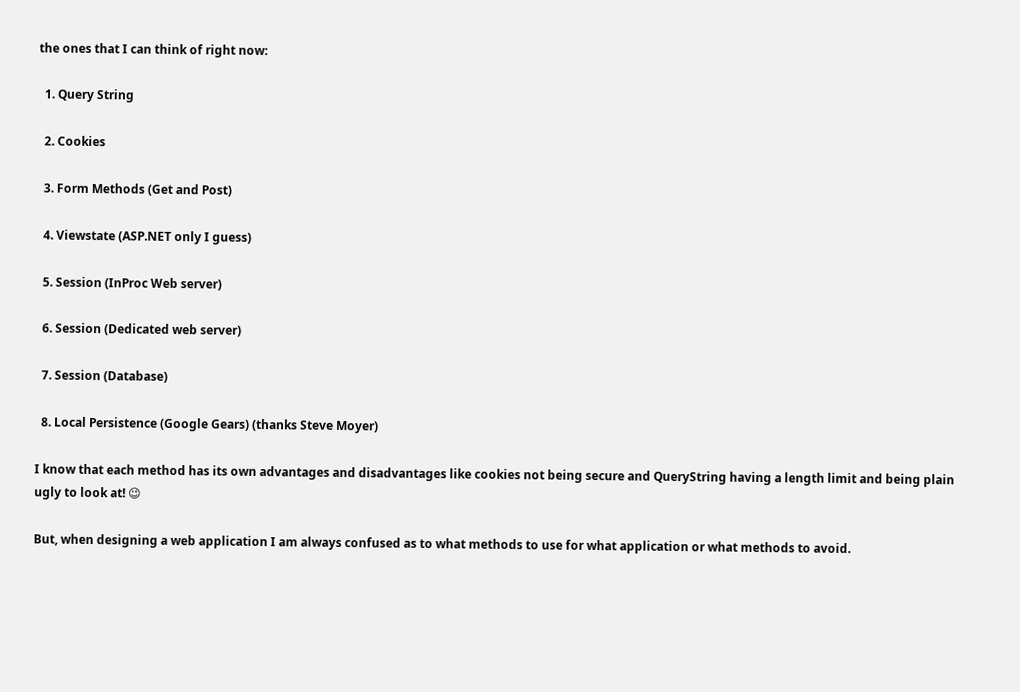the ones that I can think of right now:

  1. Query String

  2. Cookies

  3. Form Methods (Get and Post)

  4. Viewstate (ASP.NET only I guess)

  5. Session (InProc Web server)

  6. Session (Dedicated web server)

  7. Session (Database)

  8. Local Persistence (Google Gears) (thanks Steve Moyer)

I know that each method has its own advantages and disadvantages like cookies not being secure and QueryString having a length limit and being plain ugly to look at! 😉

But, when designing a web application I am always confused as to what methods to use for what application or what methods to avoid.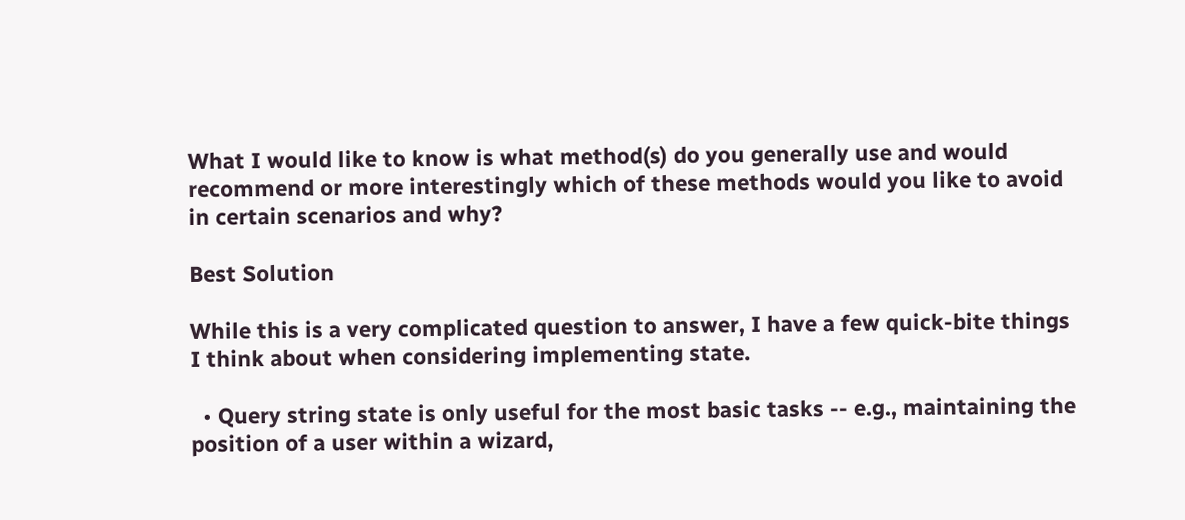What I would like to know is what method(s) do you generally use and would recommend or more interestingly which of these methods would you like to avoid in certain scenarios and why?

Best Solution

While this is a very complicated question to answer, I have a few quick-bite things I think about when considering implementing state.

  • Query string state is only useful for the most basic tasks -- e.g., maintaining the position of a user within a wizard,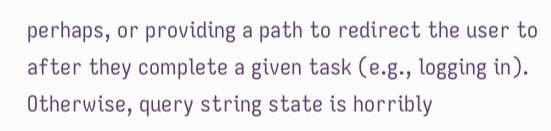perhaps, or providing a path to redirect the user to after they complete a given task (e.g., logging in). Otherwise, query string state is horribly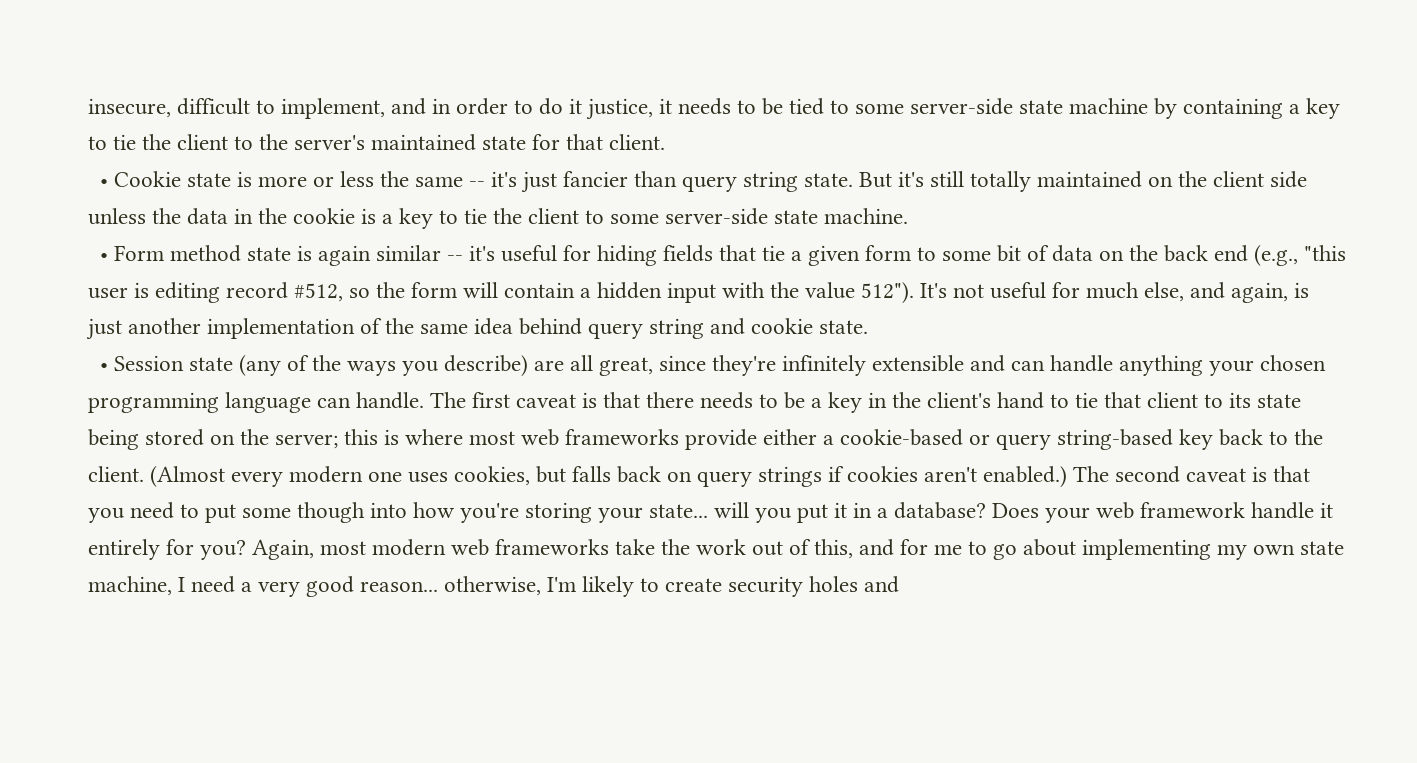insecure, difficult to implement, and in order to do it justice, it needs to be tied to some server-side state machine by containing a key to tie the client to the server's maintained state for that client.
  • Cookie state is more or less the same -- it's just fancier than query string state. But it's still totally maintained on the client side unless the data in the cookie is a key to tie the client to some server-side state machine.
  • Form method state is again similar -- it's useful for hiding fields that tie a given form to some bit of data on the back end (e.g., "this user is editing record #512, so the form will contain a hidden input with the value 512"). It's not useful for much else, and again, is just another implementation of the same idea behind query string and cookie state.
  • Session state (any of the ways you describe) are all great, since they're infinitely extensible and can handle anything your chosen programming language can handle. The first caveat is that there needs to be a key in the client's hand to tie that client to its state being stored on the server; this is where most web frameworks provide either a cookie-based or query string-based key back to the client. (Almost every modern one uses cookies, but falls back on query strings if cookies aren't enabled.) The second caveat is that you need to put some though into how you're storing your state... will you put it in a database? Does your web framework handle it entirely for you? Again, most modern web frameworks take the work out of this, and for me to go about implementing my own state machine, I need a very good reason... otherwise, I'm likely to create security holes and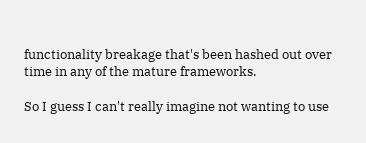functionality breakage that's been hashed out over time in any of the mature frameworks.

So I guess I can't really imagine not wanting to use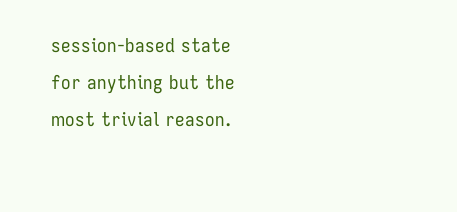session-based state for anything but the most trivial reason.